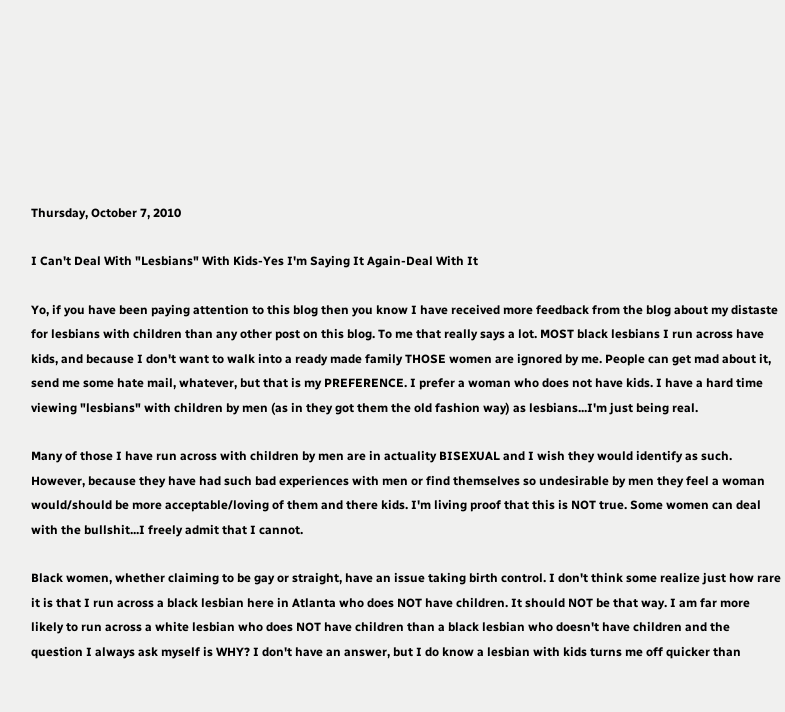Thursday, October 7, 2010

I Can't Deal With "Lesbians" With Kids-Yes I'm Saying It Again-Deal With It

Yo, if you have been paying attention to this blog then you know I have received more feedback from the blog about my distaste for lesbians with children than any other post on this blog. To me that really says a lot. MOST black lesbians I run across have kids, and because I don't want to walk into a ready made family THOSE women are ignored by me. People can get mad about it, send me some hate mail, whatever, but that is my PREFERENCE. I prefer a woman who does not have kids. I have a hard time viewing "lesbians" with children by men (as in they got them the old fashion way) as lesbians...I'm just being real.

Many of those I have run across with children by men are in actuality BISEXUAL and I wish they would identify as such. However, because they have had such bad experiences with men or find themselves so undesirable by men they feel a woman would/should be more acceptable/loving of them and there kids. I'm living proof that this is NOT true. Some women can deal with the bullshit...I freely admit that I cannot.

Black women, whether claiming to be gay or straight, have an issue taking birth control. I don't think some realize just how rare it is that I run across a black lesbian here in Atlanta who does NOT have children. It should NOT be that way. I am far more likely to run across a white lesbian who does NOT have children than a black lesbian who doesn't have children and the question I always ask myself is WHY? I don't have an answer, but I do know a lesbian with kids turns me off quicker than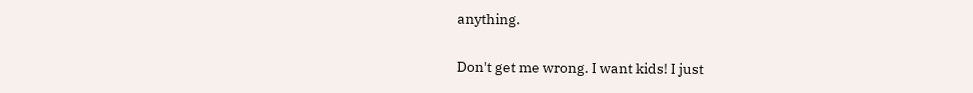anything.

Don't get me wrong. I want kids! I just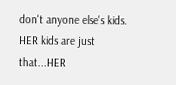don't anyone else's kids. HER kids are just that...HER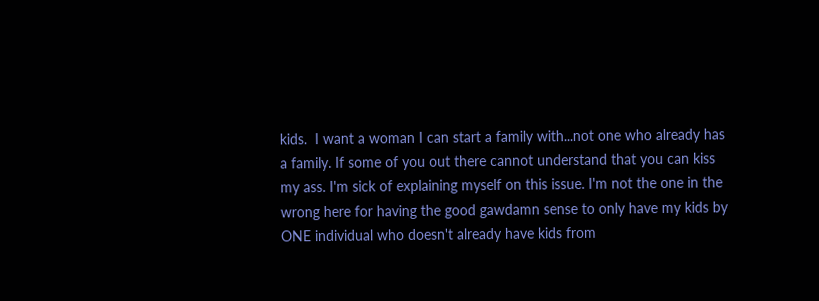kids.  I want a woman I can start a family with...not one who already has a family. If some of you out there cannot understand that you can kiss my ass. I'm sick of explaining myself on this issue. I'm not the one in the wrong here for having the good gawdamn sense to only have my kids by ONE individual who doesn't already have kids from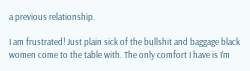a previous relationship.

I am frustrated! Just plain sick of the bullshit and baggage black women come to the table with. The only comfort I have is I'm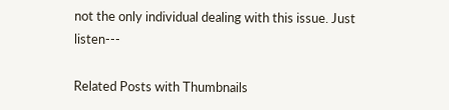not the only individual dealing with this issue. Just listen---

Related Posts with Thumbnails